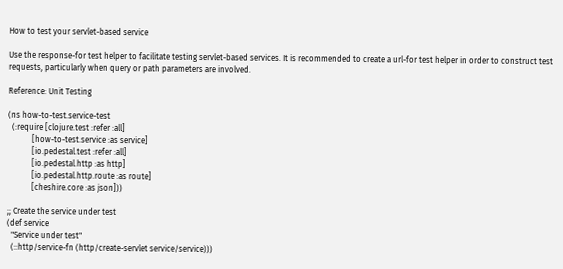How to test your servlet-based service

Use the response-for test helper to facilitate testing servlet-based services. It is recommended to create a url-for test helper in order to construct test requests, particularly when query or path parameters are involved.

Reference: Unit Testing

(ns how-to-test.service-test
  (:require [clojure.test :refer :all]
            [how-to-test.service :as service]
            [io.pedestal.test :refer :all]
            [io.pedestal.http :as http]
            [io.pedestal.http.route :as route]
            [cheshire.core :as json]))

;; Create the service under test
(def service
  "Service under test"
  (::http/service-fn (http/create-servlet service/service)))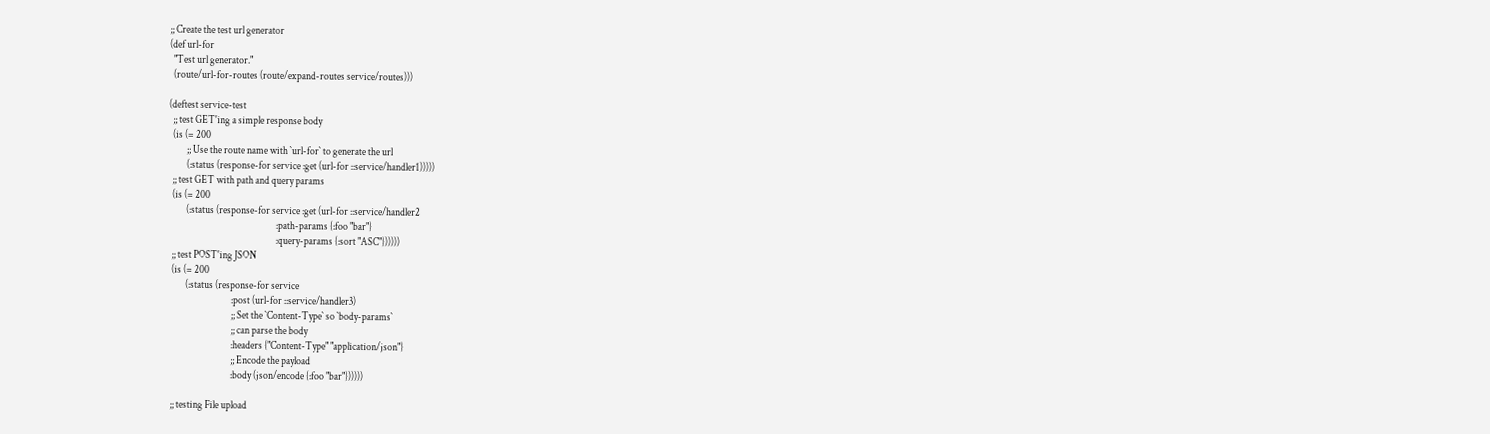;; Create the test url generator
(def url-for
  "Test url generator."
  (route/url-for-routes (route/expand-routes service/routes)))

(deftest service-test
  ;; test GET'ing a simple response body
  (is (= 200
         ;; Use the route name with `url-for` to generate the url
         (:status (response-for service :get (url-for ::service/handler1)))))
  ;; test GET with path and query params
  (is (= 200
         (:status (response-for service :get (url-for ::service/handler2
                                                      :path-params {:foo "bar"}
                                                      :query-params {:sort "ASC"})))))
  ;; test POST'ing JSON
  (is (= 200
         (:status (response-for service
                                :post (url-for ::service/handler3)
                                ;; Set the `Content-Type` so `body-params`
                                ;; can parse the body
                                :headers {"Content-Type" "application/json"}
                                ;; Encode the payload
                                :body (json/encode {:foo "bar"})))))

  ;; testing File upload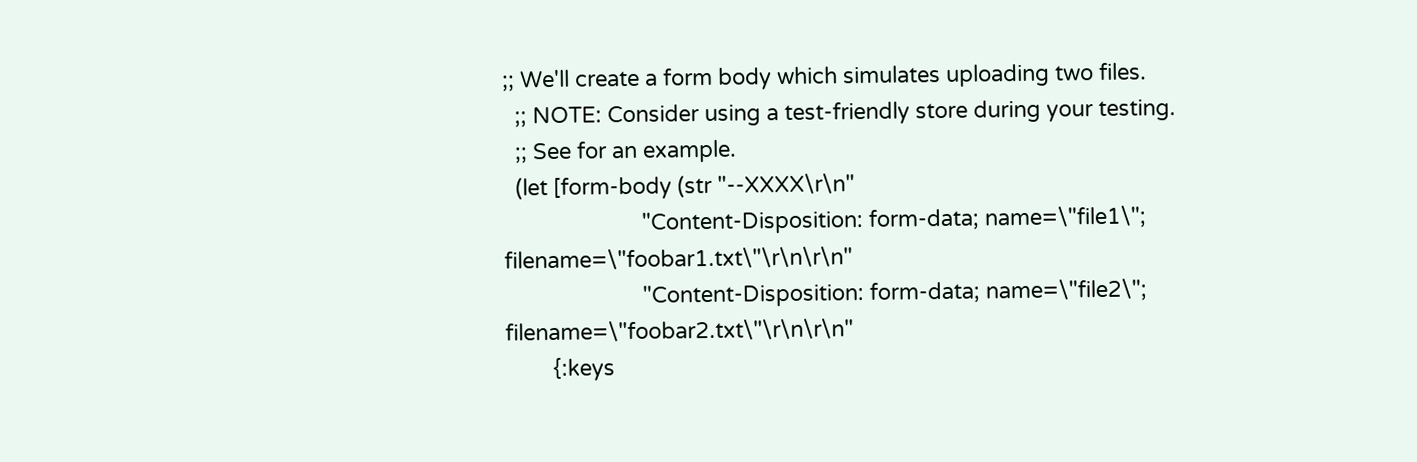;; We'll create a form body which simulates uploading two files.
  ;; NOTE: Consider using a test-friendly store during your testing.
  ;; See for an example.
  (let [form-body (str "--XXXX\r\n"
                       "Content-Disposition: form-data; name=\"file1\"; filename=\"foobar1.txt\"\r\n\r\n"
                       "Content-Disposition: form-data; name=\"file2\"; filename=\"foobar2.txt\"\r\n\r\n"
        {:keys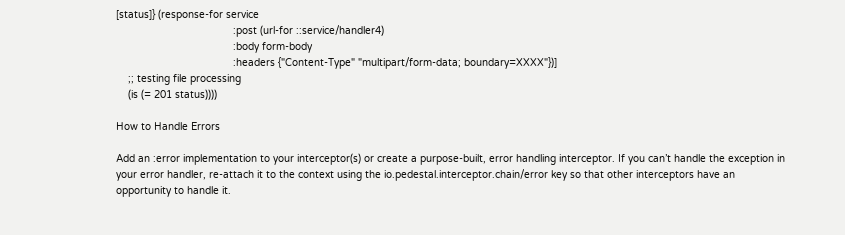[status]} (response-for service
                                       :post (url-for ::service/handler4)
                                       :body form-body
                                       :headers {"Content-Type" "multipart/form-data; boundary=XXXX"})]
    ;; testing file processing
    (is (= 201 status))))

How to Handle Errors

Add an :error implementation to your interceptor(s) or create a purpose-built, error handling interceptor. If you can’t handle the exception in your error handler, re-attach it to the context using the io.pedestal.interceptor.chain/error key so that other interceptors have an opportunity to handle it.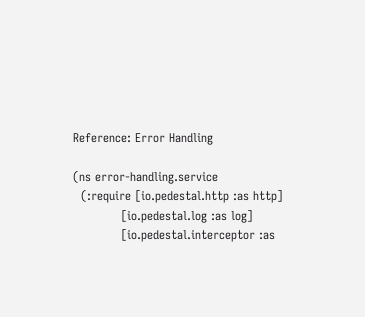Reference: Error Handling

(ns error-handling.service
  (:require [io.pedestal.http :as http]
            [io.pedestal.log :as log]
            [io.pedestal.interceptor :as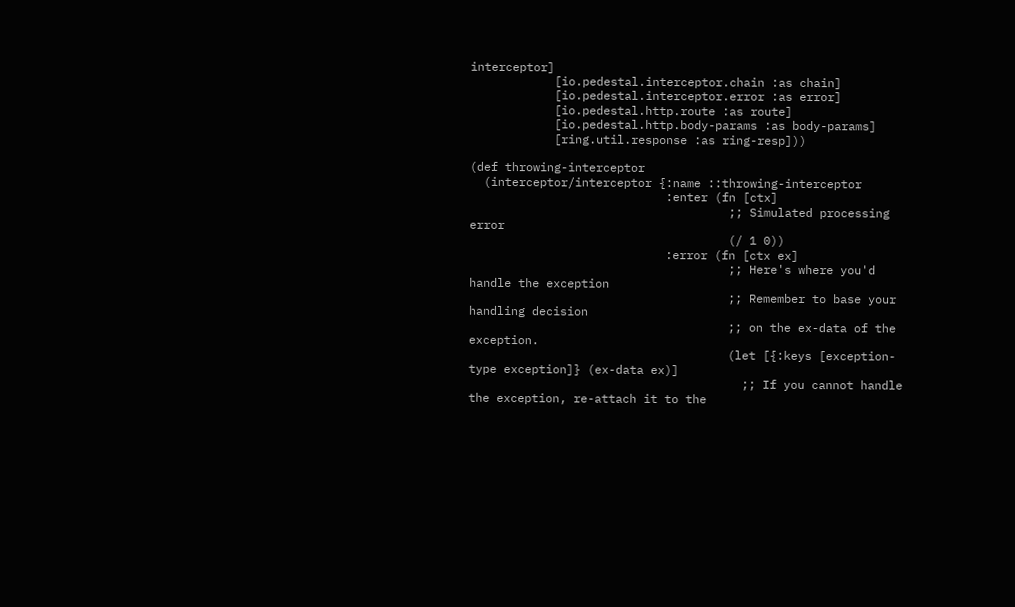interceptor]
            [io.pedestal.interceptor.chain :as chain]
            [io.pedestal.interceptor.error :as error]
            [io.pedestal.http.route :as route]
            [io.pedestal.http.body-params :as body-params]
            [ring.util.response :as ring-resp]))

(def throwing-interceptor
  (interceptor/interceptor {:name ::throwing-interceptor
                            :enter (fn [ctx]
                                     ;; Simulated processing error
                                     (/ 1 0))
                            :error (fn [ctx ex]
                                     ;; Here's where you'd handle the exception
                                     ;; Remember to base your handling decision
                                     ;; on the ex-data of the exception.
                                     (let [{:keys [exception-type exception]} (ex-data ex)]
                                       ;; If you cannot handle the exception, re-attach it to the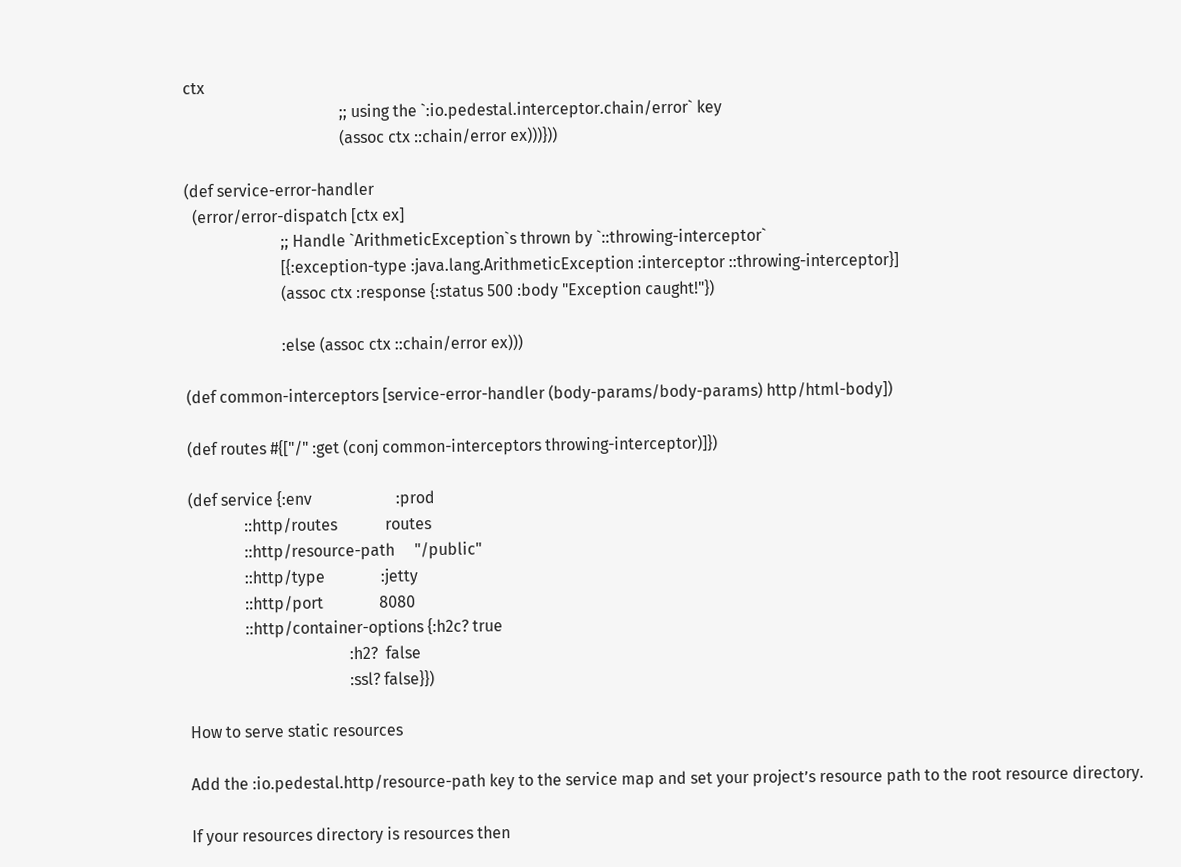ctx
                                       ;; using the `:io.pedestal.interceptor.chain/error` key
                                       (assoc ctx ::chain/error ex)))}))

(def service-error-handler
  (error/error-dispatch [ctx ex]
                        ;; Handle `ArithmeticException`s thrown by `::throwing-interceptor`
                        [{:exception-type :java.lang.ArithmeticException :interceptor ::throwing-interceptor}]
                        (assoc ctx :response {:status 500 :body "Exception caught!"})

                        :else (assoc ctx ::chain/error ex)))

(def common-interceptors [service-error-handler (body-params/body-params) http/html-body])

(def routes #{["/" :get (conj common-interceptors throwing-interceptor)]})

(def service {:env                     :prod
              ::http/routes            routes
              ::http/resource-path     "/public"
              ::http/type              :jetty
              ::http/port              8080
              ::http/container-options {:h2c? true
                                        :h2?  false
                                        :ssl? false}})

How to serve static resources

Add the :io.pedestal.http/resource-path key to the service map and set your project’s resource path to the root resource directory.

If your resources directory is resources then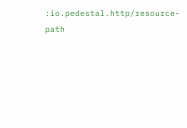:io.pedestal.http/resource-path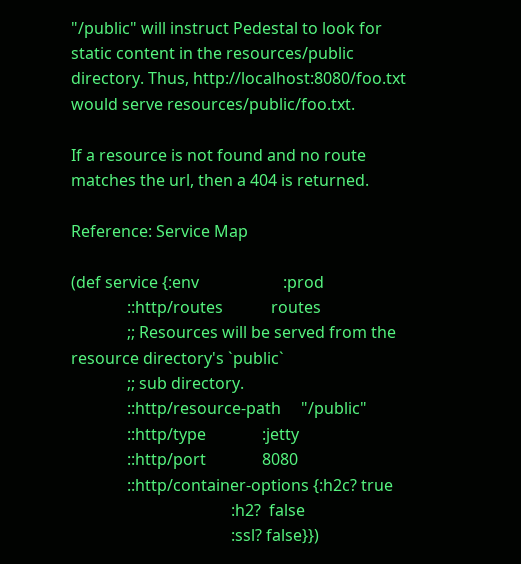"/public" will instruct Pedestal to look for static content in the resources/public directory. Thus, http://localhost:8080/foo.txt would serve resources/public/foo.txt.

If a resource is not found and no route matches the url, then a 404 is returned.

Reference: Service Map

(def service {:env                     :prod
              ::http/routes            routes
              ;; Resources will be served from the resource directory's `public`
              ;; sub directory.
              ::http/resource-path     "/public"
              ::http/type              :jetty
              ::http/port              8080
              ::http/container-options {:h2c? true
                                        :h2?  false
                                        :ssl? false}})